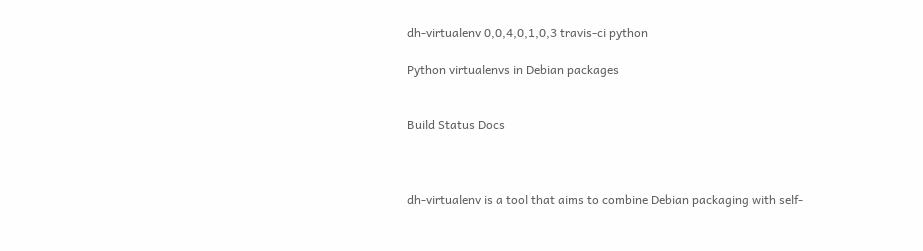dh-virtualenv 0,0,4,0,1,0,3 travis-ci python

Python virtualenvs in Debian packages


Build Status Docs



dh-virtualenv is a tool that aims to combine Debian packaging with self-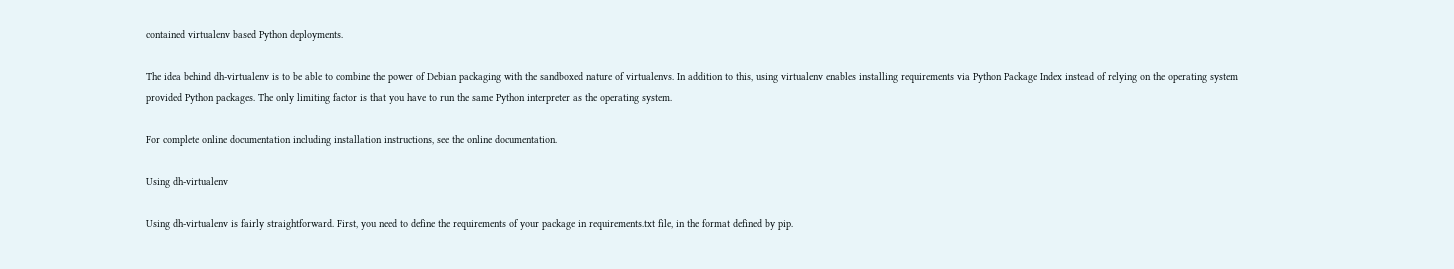contained virtualenv based Python deployments.

The idea behind dh-virtualenv is to be able to combine the power of Debian packaging with the sandboxed nature of virtualenvs. In addition to this, using virtualenv enables installing requirements via Python Package Index instead of relying on the operating system provided Python packages. The only limiting factor is that you have to run the same Python interpreter as the operating system.

For complete online documentation including installation instructions, see the online documentation.

Using dh-virtualenv

Using dh-virtualenv is fairly straightforward. First, you need to define the requirements of your package in requirements.txt file, in the format defined by pip.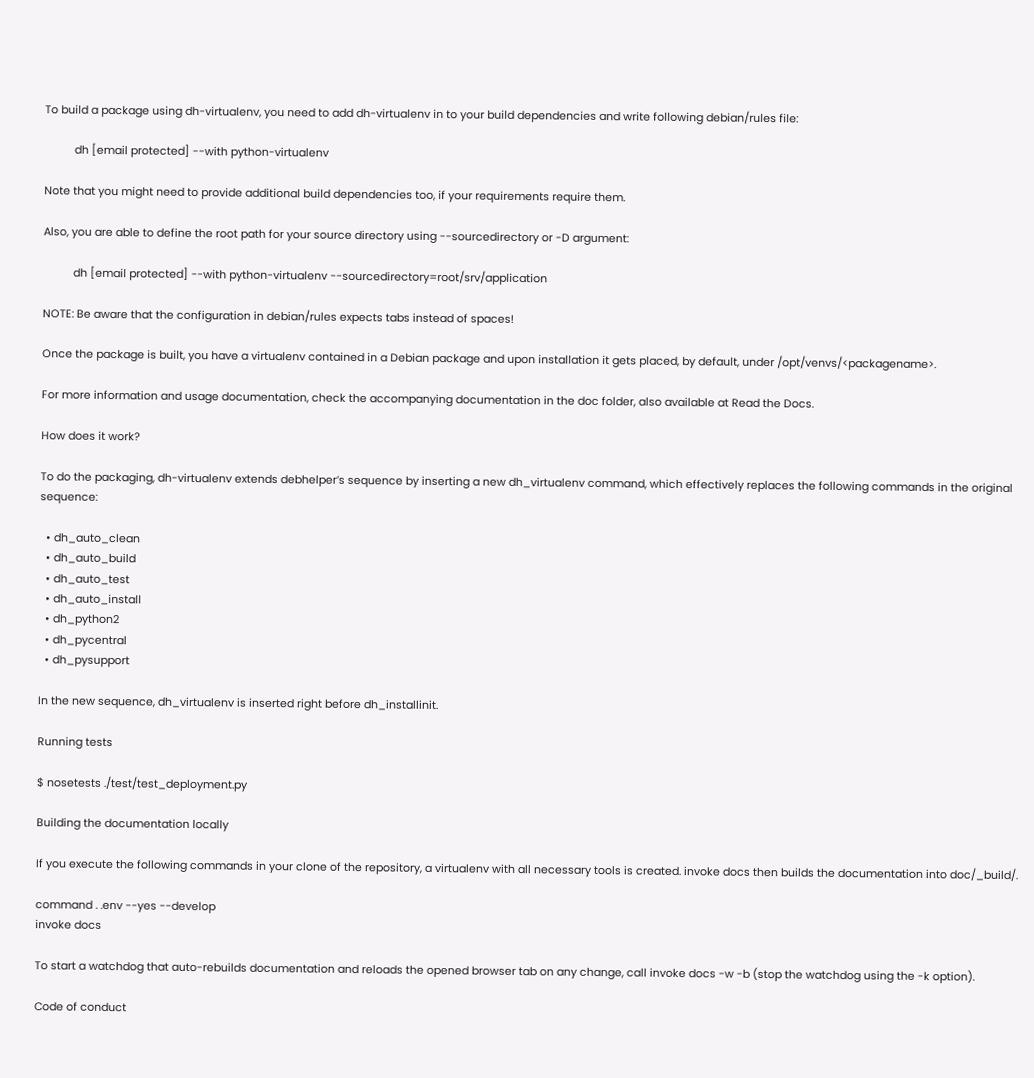To build a package using dh-virtualenv, you need to add dh-virtualenv in to your build dependencies and write following debian/rules file:

          dh [email protected] --with python-virtualenv

Note that you might need to provide additional build dependencies too, if your requirements require them.

Also, you are able to define the root path for your source directory using --sourcedirectory or -D argument:

          dh [email protected] --with python-virtualenv --sourcedirectory=root/srv/application

NOTE: Be aware that the configuration in debian/rules expects tabs instead of spaces!

Once the package is built, you have a virtualenv contained in a Debian package and upon installation it gets placed, by default, under /opt/venvs/<packagename>.

For more information and usage documentation, check the accompanying documentation in the doc folder, also available at Read the Docs.

How does it work?

To do the packaging, dh-virtualenv extends debhelper’s sequence by inserting a new dh_virtualenv command, which effectively replaces the following commands in the original sequence:

  • dh_auto_clean
  • dh_auto_build
  • dh_auto_test
  • dh_auto_install
  • dh_python2
  • dh_pycentral
  • dh_pysupport

In the new sequence, dh_virtualenv is inserted right before dh_installinit.

Running tests

$ nosetests ./test/test_deployment.py

Building the documentation locally

If you execute the following commands in your clone of the repository, a virtualenv with all necessary tools is created. invoke docs then builds the documentation into doc/_build/.

command . .env --yes --develop
invoke docs

To start a watchdog that auto-rebuilds documentation and reloads the opened browser tab on any change, call invoke docs -w -b (stop the watchdog using the -k option).

Code of conduct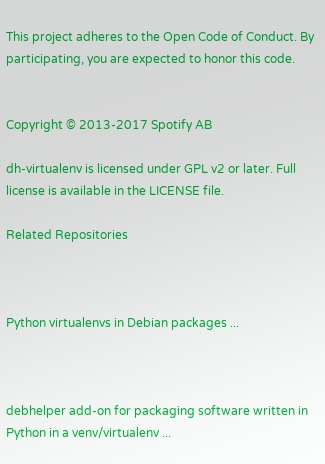This project adheres to the Open Code of Conduct. By participating, you are expected to honor this code.


Copyright © 2013-2017 Spotify AB

dh-virtualenv is licensed under GPL v2 or later. Full license is available in the LICENSE file.

Related Repositories



Python virtualenvs in Debian packages ...



debhelper add-on for packaging software written in Python in a venv/virtualenv ...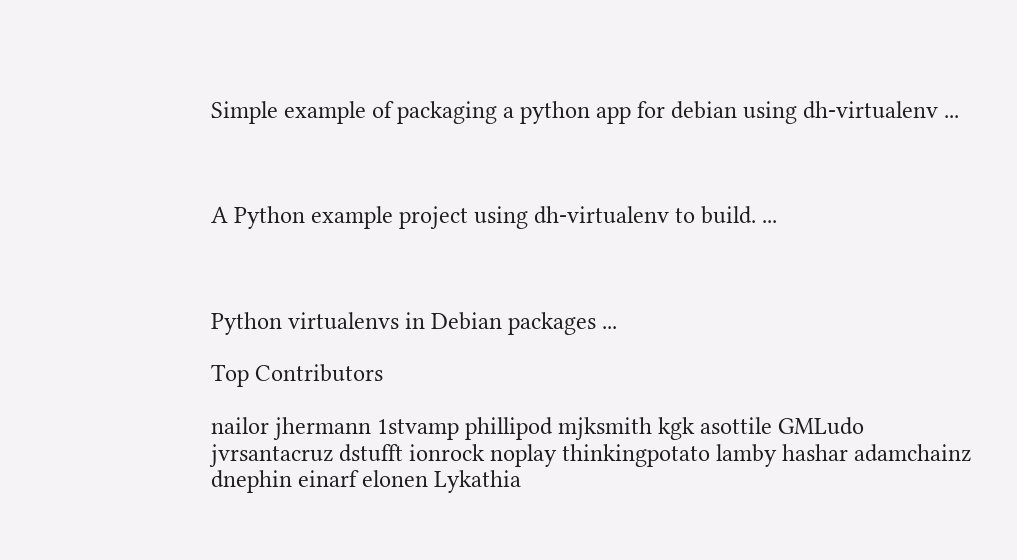Simple example of packaging a python app for debian using dh-virtualenv ...



A Python example project using dh-virtualenv to build. ...



Python virtualenvs in Debian packages ...

Top Contributors

nailor jhermann 1stvamp phillipod mjksmith kgk asottile GMLudo jvrsantacruz dstufft ionrock noplay thinkingpotato lamby hashar adamchainz dnephin einarf elonen Lykathia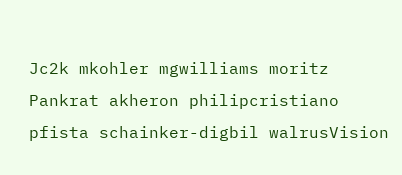Jc2k mkohler mgwilliams moritz Pankrat akheron philipcristiano pfista schainker-digbil walrusVision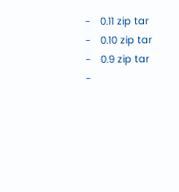-   0.11 zip tar
-   0.10 zip tar
-   0.9 zip tar
-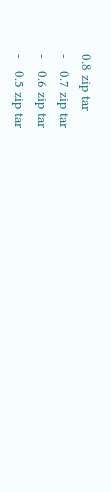0.8 zip tar
-   0.7 zip tar
-   0.6 zip tar
-   0.5 zip tar